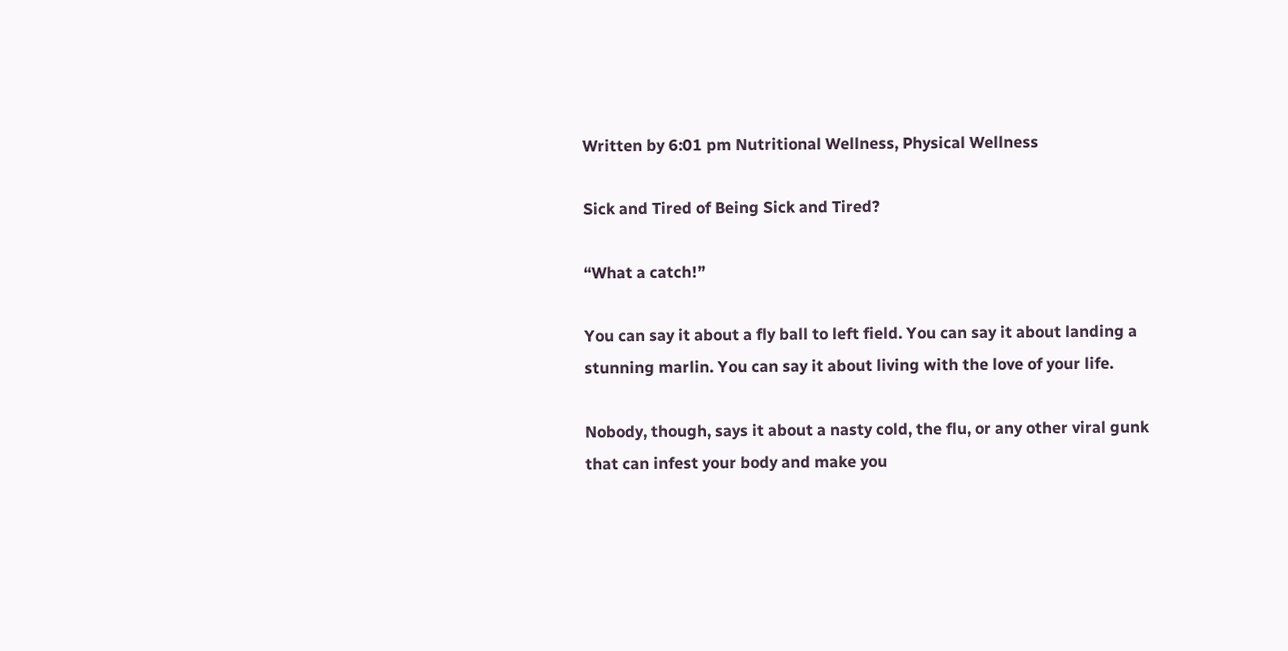Written by 6:01 pm Nutritional Wellness, Physical Wellness

Sick and Tired of Being Sick and Tired?

“What a catch!”

You can say it about a fly ball to left field. You can say it about landing a stunning marlin. You can say it about living with the love of your life.

Nobody, though, says it about a nasty cold, the flu, or any other viral gunk that can infest your body and make you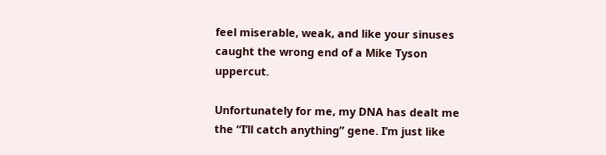feel miserable, weak, and like your sinuses caught the wrong end of a Mike Tyson uppercut.

Unfortunately for me, my DNA has dealt me the “I’ll catch anything” gene. I’m just like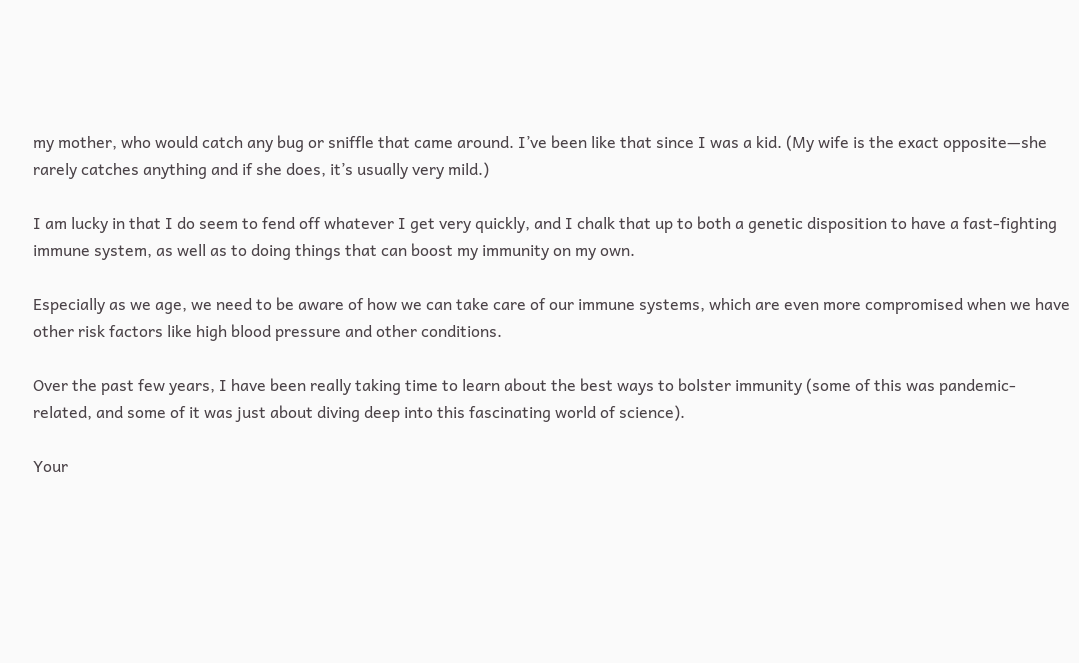my mother, who would catch any bug or sniffle that came around. I’ve been like that since I was a kid. (My wife is the exact opposite—she rarely catches anything and if she does, it’s usually very mild.)

I am lucky in that I do seem to fend off whatever I get very quickly, and I chalk that up to both a genetic disposition to have a fast-fighting immune system, as well as to doing things that can boost my immunity on my own.

Especially as we age, we need to be aware of how we can take care of our immune systems, which are even more compromised when we have other risk factors like high blood pressure and other conditions.

Over the past few years, I have been really taking time to learn about the best ways to bolster immunity (some of this was pandemic-related, and some of it was just about diving deep into this fascinating world of science).

Your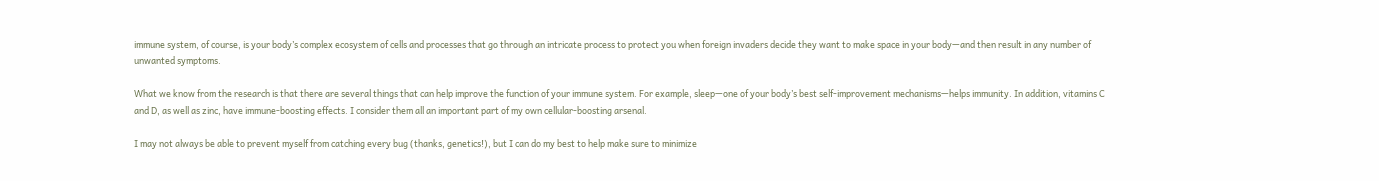immune system, of course, is your body’s complex ecosystem of cells and processes that go through an intricate process to protect you when foreign invaders decide they want to make space in your body—and then result in any number of unwanted symptoms.

What we know from the research is that there are several things that can help improve the function of your immune system. For example, sleep—one of your body’s best self-improvement mechanisms—helps immunity. In addition, vitamins C and D, as well as zinc, have immune-boosting effects. I consider them all an important part of my own cellular-boosting arsenal.

I may not always be able to prevent myself from catching every bug (thanks, genetics!), but I can do my best to help make sure to minimize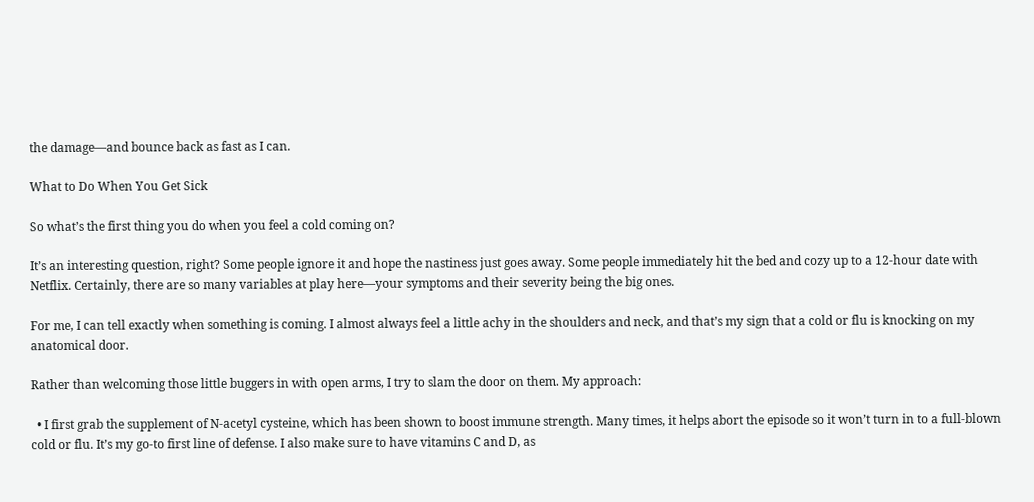the damage—and bounce back as fast as I can.

What to Do When You Get Sick

So what’s the first thing you do when you feel a cold coming on?

It’s an interesting question, right? Some people ignore it and hope the nastiness just goes away. Some people immediately hit the bed and cozy up to a 12-hour date with Netflix. Certainly, there are so many variables at play here—your symptoms and their severity being the big ones.

For me, I can tell exactly when something is coming. I almost always feel a little achy in the shoulders and neck, and that’s my sign that a cold or flu is knocking on my anatomical door.

Rather than welcoming those little buggers in with open arms, I try to slam the door on them. My approach:

  • I first grab the supplement of N-acetyl cysteine, which has been shown to boost immune strength. Many times, it helps abort the episode so it won’t turn in to a full-blown cold or flu. It’s my go-to first line of defense. I also make sure to have vitamins C and D, as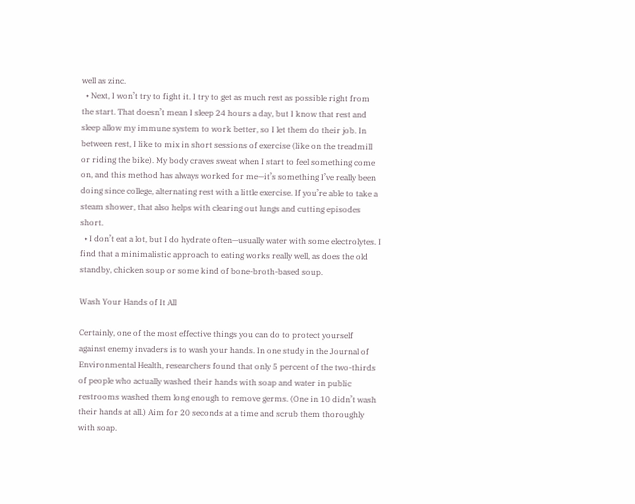well as zinc.
  • Next, I won’t try to fight it. I try to get as much rest as possible right from the start. That doesn’t mean I sleep 24 hours a day, but I know that rest and sleep allow my immune system to work better, so I let them do their job. In between rest, I like to mix in short sessions of exercise (like on the treadmill or riding the bike). My body craves sweat when I start to feel something come on, and this method has always worked for me—it’s something I’ve really been doing since college, alternating rest with a little exercise. If you’re able to take a steam shower, that also helps with clearing out lungs and cutting episodes short.
  • I don’t eat a lot, but I do hydrate often—usually water with some electrolytes. I find that a minimalistic approach to eating works really well, as does the old standby, chicken soup or some kind of bone-broth-based soup.

Wash Your Hands of It All

Certainly, one of the most effective things you can do to protect yourself against enemy invaders is to wash your hands. In one study in the Journal of Environmental Health, researchers found that only 5 percent of the two-thirds of people who actually washed their hands with soap and water in public restrooms washed them long enough to remove germs. (One in 10 didn’t wash their hands at all.) Aim for 20 seconds at a time and scrub them thoroughly with soap.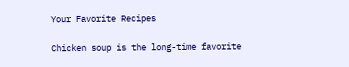Your Favorite Recipes

Chicken soup is the long-time favorite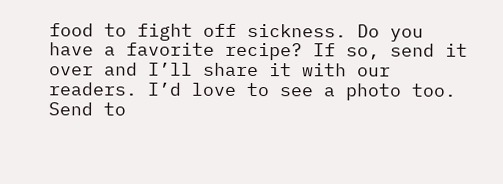food to fight off sickness. Do you have a favorite recipe? If so, send it over and I’ll share it with our readers. I’d love to see a photo too. Send to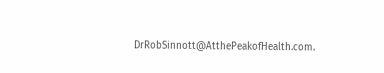DrRobSinnott@AtthePeakofHealth.com.